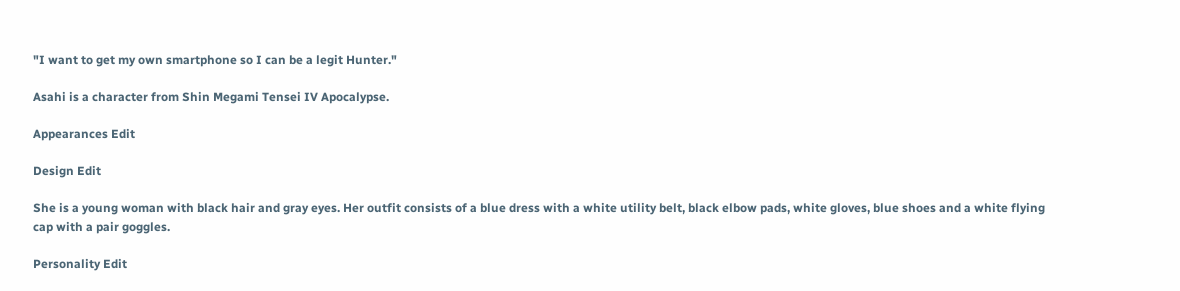"I want to get my own smartphone so I can be a legit Hunter."

Asahi is a character from Shin Megami Tensei IV Apocalypse.

Appearances Edit

Design Edit

She is a young woman with black hair and gray eyes. Her outfit consists of a blue dress with a white utility belt, black elbow pads, white gloves, blue shoes and a white flying cap with a pair goggles.

Personality Edit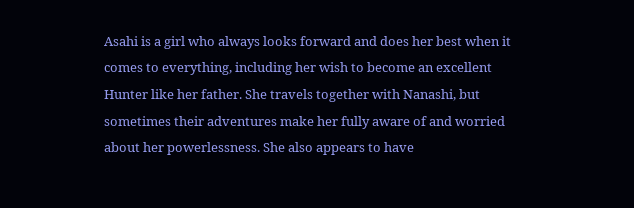Asahi is a girl who always looks forward and does her best when it comes to everything, including her wish to become an excellent Hunter like her father. She travels together with Nanashi, but sometimes their adventures make her fully aware of and worried about her powerlessness. She also appears to have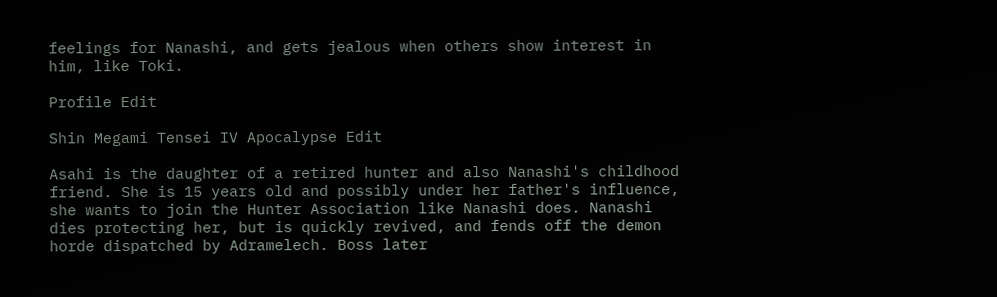feelings for Nanashi, and gets jealous when others show interest in him, like Toki.

Profile Edit

Shin Megami Tensei IV Apocalypse Edit

Asahi is the daughter of a retired hunter and also Nanashi's childhood friend. She is 15 years old and possibly under her father's influence, she wants to join the Hunter Association like Nanashi does. Nanashi dies protecting her, but is quickly revived, and fends off the demon horde dispatched by Adramelech. Boss later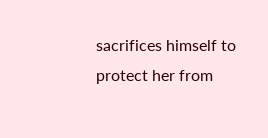sacrifices himself to protect her from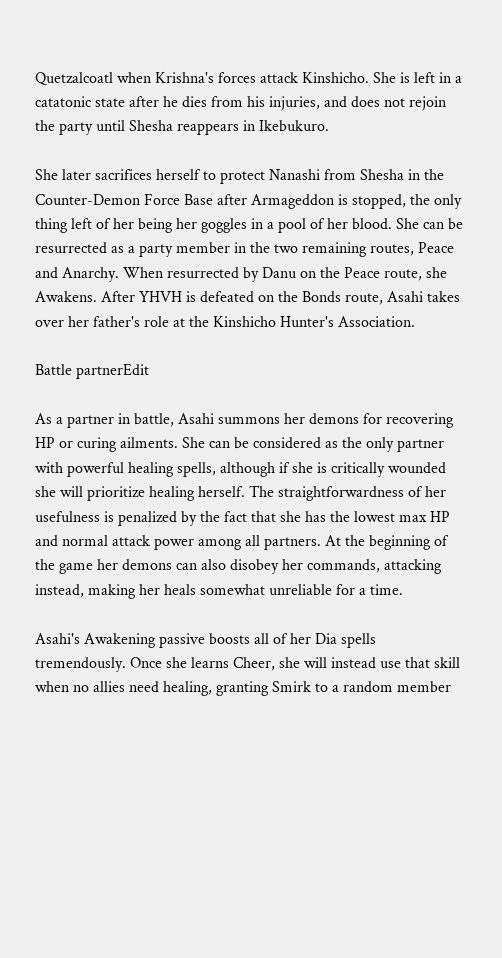Quetzalcoatl when Krishna's forces attack Kinshicho. She is left in a catatonic state after he dies from his injuries, and does not rejoin the party until Shesha reappears in Ikebukuro.

She later sacrifices herself to protect Nanashi from Shesha in the Counter-Demon Force Base after Armageddon is stopped, the only thing left of her being her goggles in a pool of her blood. She can be resurrected as a party member in the two remaining routes, Peace and Anarchy. When resurrected by Danu on the Peace route, she Awakens. After YHVH is defeated on the Bonds route, Asahi takes over her father's role at the Kinshicho Hunter's Association.

Battle partnerEdit

As a partner in battle, Asahi summons her demons for recovering HP or curing ailments. She can be considered as the only partner with powerful healing spells, although if she is critically wounded she will prioritize healing herself. The straightforwardness of her usefulness is penalized by the fact that she has the lowest max HP and normal attack power among all partners. At the beginning of the game her demons can also disobey her commands, attacking instead, making her heals somewhat unreliable for a time.

Asahi's Awakening passive boosts all of her Dia spells tremendously. Once she learns Cheer, she will instead use that skill when no allies need healing, granting Smirk to a random member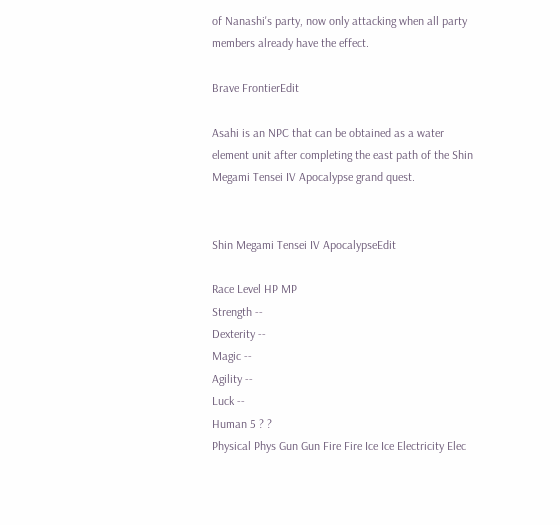of Nanashi's party, now only attacking when all party members already have the effect.

Brave FrontierEdit

Asahi is an NPC that can be obtained as a water element unit after completing the east path of the Shin Megami Tensei IV Apocalypse grand quest.


Shin Megami Tensei IV ApocalypseEdit

Race Level HP MP
Strength --
Dexterity --
Magic --
Agility --
Luck --
Human 5 ? ?
Physical Phys Gun Gun Fire Fire Ice Ice Electricity Elec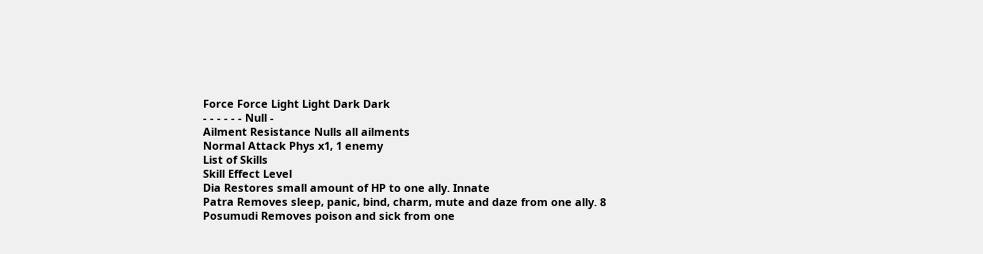Force Force Light Light Dark Dark
- - - - - - Null -
Ailment Resistance Nulls all ailments
Normal Attack Phys x1, 1 enemy
List of Skills
Skill Effect Level
Dia Restores small amount of HP to one ally. Innate
Patra Removes sleep, panic, bind, charm, mute and daze from one ally. 8
Posumudi Removes poison and sick from one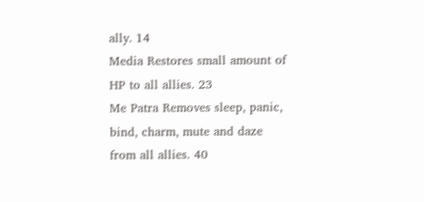ally. 14
Media Restores small amount of HP to all allies. 23
Me Patra Removes sleep, panic, bind, charm, mute and daze from all allies. 40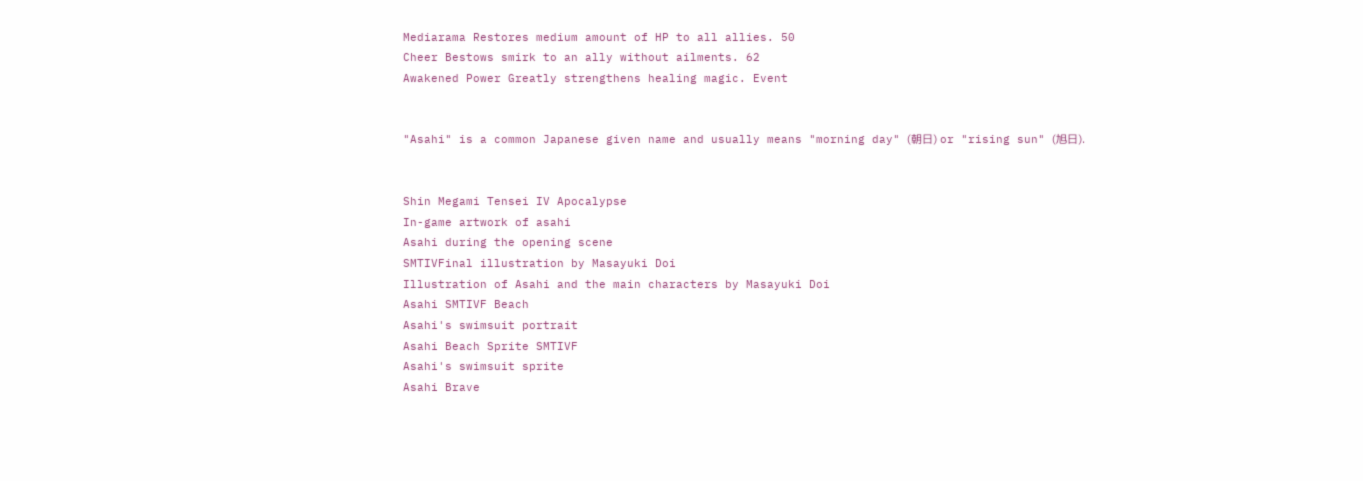Mediarama Restores medium amount of HP to all allies. 50
Cheer Bestows smirk to an ally without ailments. 62
Awakened Power Greatly strengthens healing magic. Event


"Asahi" is a common Japanese given name and usually means "morning day" (朝日) or "rising sun" (旭日).


Shin Megami Tensei IV Apocalypse
In-game artwork of asahi
Asahi during the opening scene
SMTIVFinal illustration by Masayuki Doi
Illustration of Asahi and the main characters by Masayuki Doi
Asahi SMTIVF Beach
Asahi's swimsuit portrait
Asahi Beach Sprite SMTIVF
Asahi's swimsuit sprite
Asahi Brave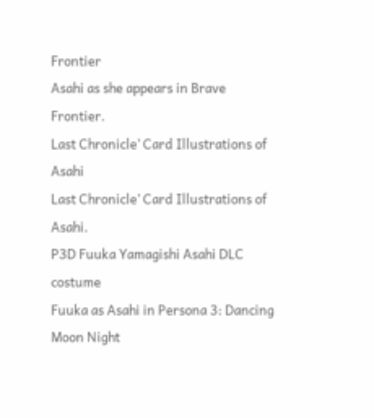Frontier
Asahi as she appears in Brave Frontier.
Last Chronicle’ Card Illustrations of Asahi
Last Chronicle’ Card Illustrations of Asahi.
P3D Fuuka Yamagishi Asahi DLC costume
Fuuka as Asahi in Persona 3: Dancing Moon Night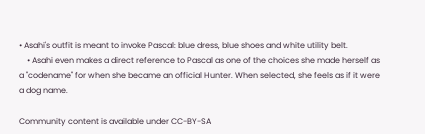• Asahi's outfit is meant to invoke Pascal: blue dress, blue shoes and white utility belt.
    • Asahi even makes a direct reference to Pascal as one of the choices she made herself as a "codename" for when she became an official Hunter. When selected, she feels as if it were a dog name.

Community content is available under CC-BY-SA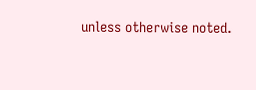unless otherwise noted.